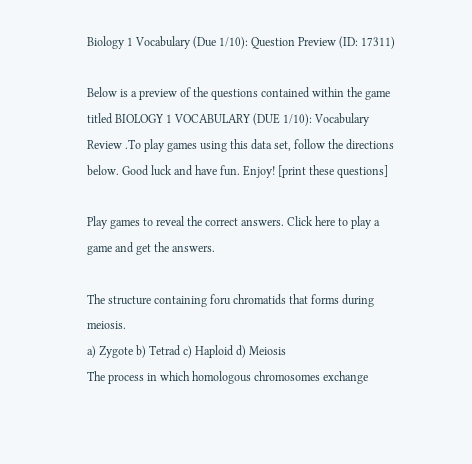Biology 1 Vocabulary (Due 1/10): Question Preview (ID: 17311)

Below is a preview of the questions contained within the game titled BIOLOGY 1 VOCABULARY (DUE 1/10): Vocabulary Review .To play games using this data set, follow the directions below. Good luck and have fun. Enjoy! [print these questions]

Play games to reveal the correct answers. Click here to play a game and get the answers.

The structure containing foru chromatids that forms during meiosis.
a) Zygote b) Tetrad c) Haploid d) Meiosis
The process in which homologous chromosomes exchange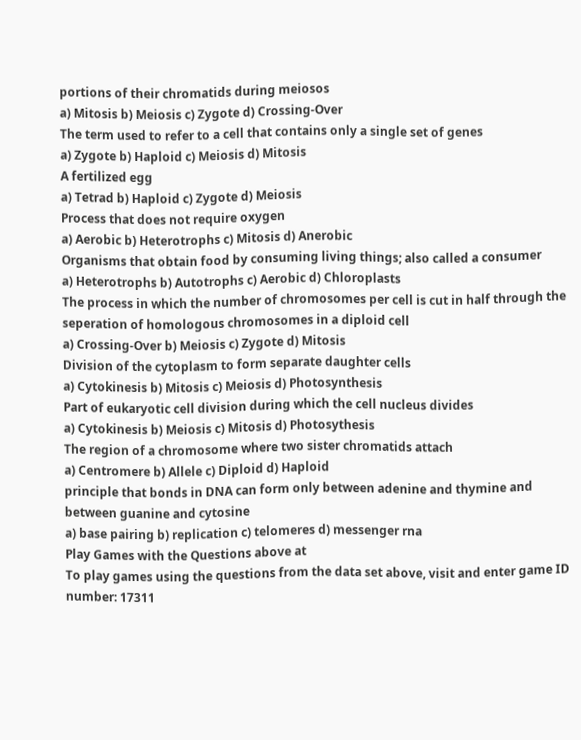portions of their chromatids during meiosos
a) Mitosis b) Meiosis c) Zygote d) Crossing-Over
The term used to refer to a cell that contains only a single set of genes
a) Zygote b) Haploid c) Meiosis d) Mitosis
A fertilized egg
a) Tetrad b) Haploid c) Zygote d) Meiosis
Process that does not require oxygen
a) Aerobic b) Heterotrophs c) Mitosis d) Anerobic
Organisms that obtain food by consuming living things; also called a consumer
a) Heterotrophs b) Autotrophs c) Aerobic d) Chloroplasts
The process in which the number of chromosomes per cell is cut in half through the seperation of homologous chromosomes in a diploid cell
a) Crossing-Over b) Meiosis c) Zygote d) Mitosis
Division of the cytoplasm to form separate daughter cells
a) Cytokinesis b) Mitosis c) Meiosis d) Photosynthesis
Part of eukaryotic cell division during which the cell nucleus divides
a) Cytokinesis b) Meiosis c) Mitosis d) Photosythesis
The region of a chromosome where two sister chromatids attach
a) Centromere b) Allele c) Diploid d) Haploid
principle that bonds in DNA can form only between adenine and thymine and between guanine and cytosine
a) base pairing b) replication c) telomeres d) messenger rna
Play Games with the Questions above at
To play games using the questions from the data set above, visit and enter game ID number: 17311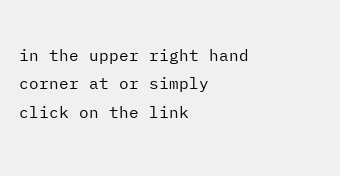in the upper right hand corner at or simply click on the link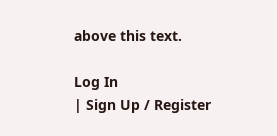above this text.

Log In
| Sign Up / Register